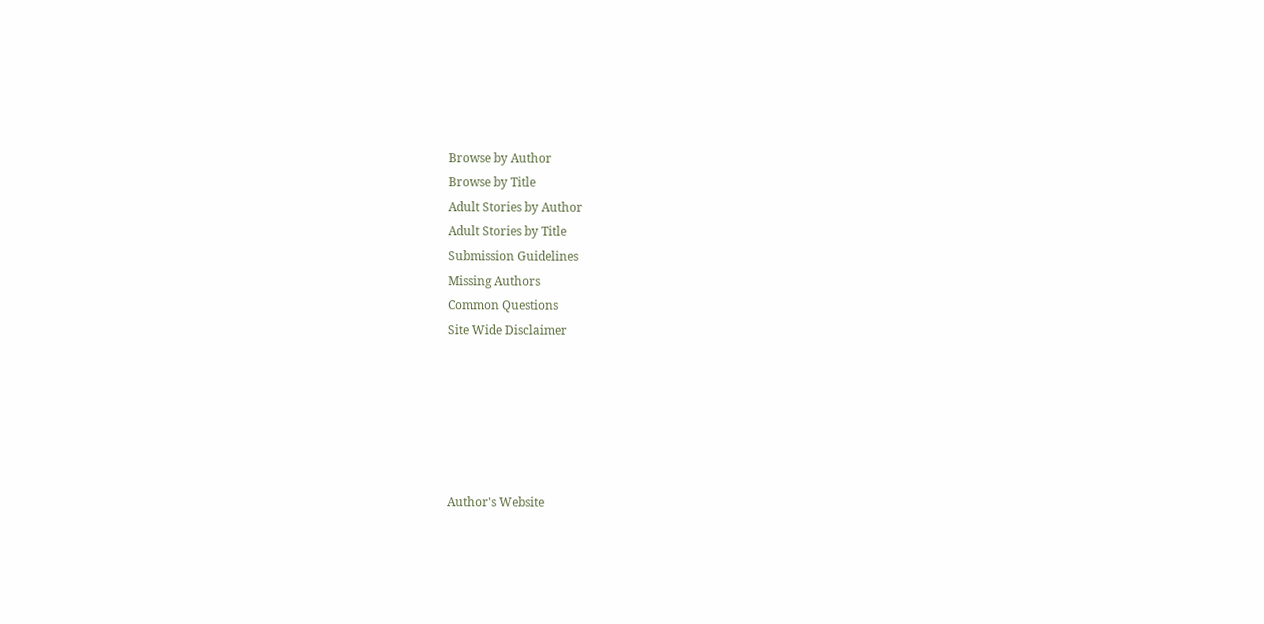Browse by Author
Browse by Title
Adult Stories by Author
Adult Stories by Title
Submission Guidelines
Missing Authors
Common Questions
Site Wide Disclaimer






Author's Website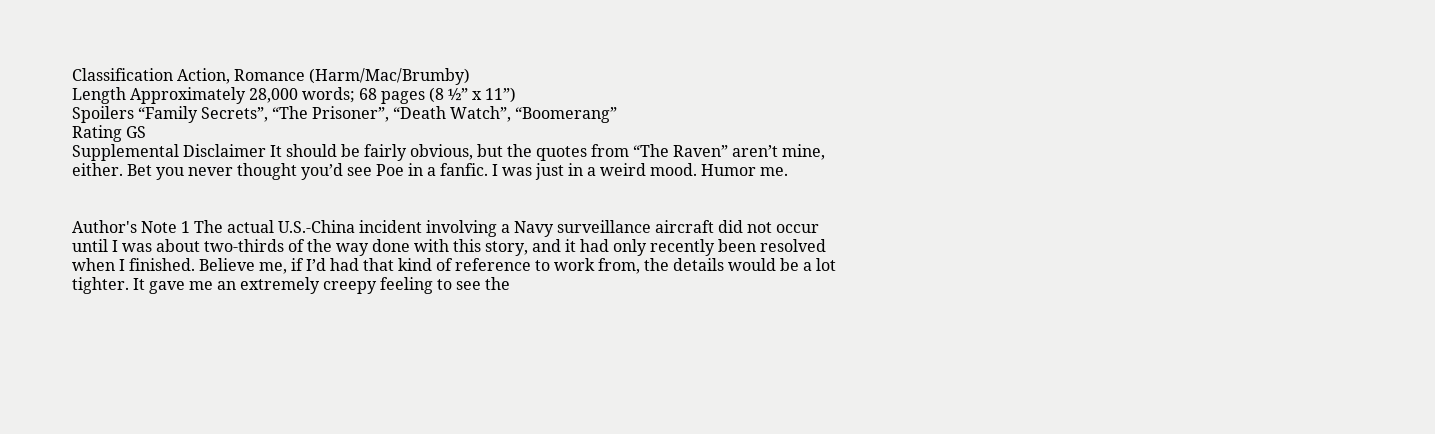Classification Action, Romance (Harm/Mac/Brumby)
Length Approximately 28,000 words; 68 pages (8 ½” x 11”)
Spoilers “Family Secrets”, “The Prisoner”, “Death Watch”, “Boomerang”
Rating GS
Supplemental Disclaimer It should be fairly obvious, but the quotes from “The Raven” aren’t mine, either. Bet you never thought you’d see Poe in a fanfic. I was just in a weird mood. Humor me.


Author's Note 1 The actual U.S.-China incident involving a Navy surveillance aircraft did not occur until I was about two-thirds of the way done with this story, and it had only recently been resolved when I finished. Believe me, if I’d had that kind of reference to work from, the details would be a lot tighter. It gave me an extremely creepy feeling to see the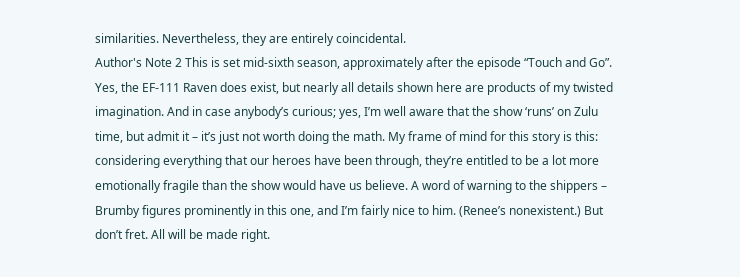similarities. Nevertheless, they are entirely coincidental.
Author's Note 2 This is set mid-sixth season, approximately after the episode “Touch and Go”. Yes, the EF-111 Raven does exist, but nearly all details shown here are products of my twisted imagination. And in case anybody’s curious; yes, I’m well aware that the show ‘runs’ on Zulu time, but admit it – it’s just not worth doing the math. My frame of mind for this story is this: considering everything that our heroes have been through, they’re entitled to be a lot more emotionally fragile than the show would have us believe. A word of warning to the shippers – Brumby figures prominently in this one, and I’m fairly nice to him. (Renee’s nonexistent.) But don’t fret. All will be made right.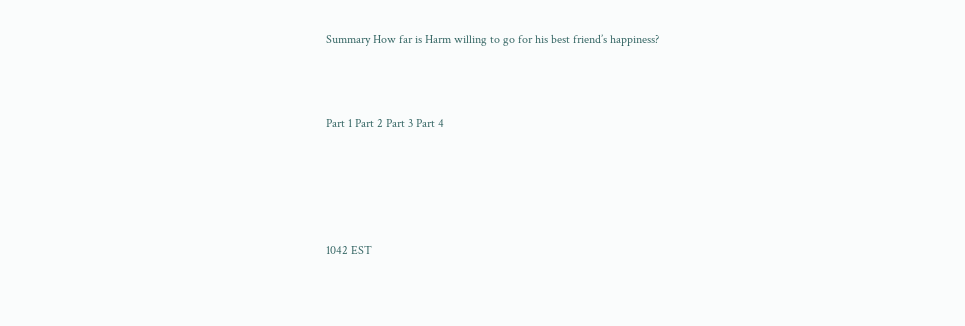Summary How far is Harm willing to go for his best friend’s happiness?



Part 1 Part 2 Part 3 Part 4





1042 EST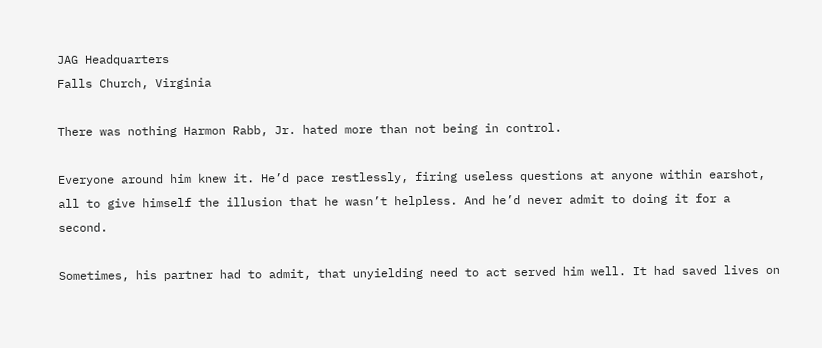JAG Headquarters
Falls Church, Virginia

There was nothing Harmon Rabb, Jr. hated more than not being in control.

Everyone around him knew it. He’d pace restlessly, firing useless questions at anyone within earshot, all to give himself the illusion that he wasn’t helpless. And he’d never admit to doing it for a second.

Sometimes, his partner had to admit, that unyielding need to act served him well. It had saved lives on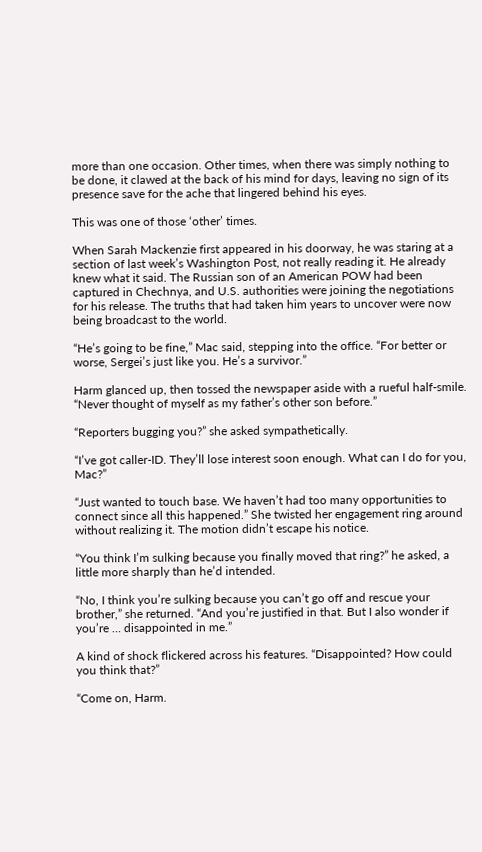more than one occasion. Other times, when there was simply nothing to be done, it clawed at the back of his mind for days, leaving no sign of its presence save for the ache that lingered behind his eyes.

This was one of those ‘other’ times.

When Sarah Mackenzie first appeared in his doorway, he was staring at a section of last week’s Washington Post, not really reading it. He already knew what it said. The Russian son of an American POW had been captured in Chechnya, and U.S. authorities were joining the negotiations for his release. The truths that had taken him years to uncover were now being broadcast to the world.

“He’s going to be fine,” Mac said, stepping into the office. “For better or worse, Sergei’s just like you. He’s a survivor.”

Harm glanced up, then tossed the newspaper aside with a rueful half-smile. “Never thought of myself as my father’s other son before.”

“Reporters bugging you?” she asked sympathetically.

“I’ve got caller-ID. They’ll lose interest soon enough. What can I do for you, Mac?”

“Just wanted to touch base. We haven’t had too many opportunities to connect since all this happened.” She twisted her engagement ring around without realizing it. The motion didn’t escape his notice.

“You think I’m sulking because you finally moved that ring?” he asked, a little more sharply than he’d intended.

“No, I think you’re sulking because you can’t go off and rescue your brother,” she returned. “And you’re justified in that. But I also wonder if you’re … disappointed in me.”

A kind of shock flickered across his features. “Disappointed? How could you think that?”

“Come on, Harm.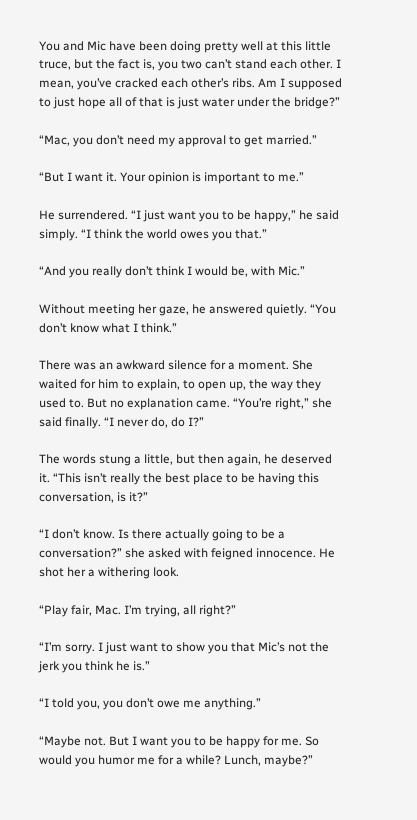You and Mic have been doing pretty well at this little truce, but the fact is, you two can’t stand each other. I mean, you’ve cracked each other’s ribs. Am I supposed to just hope all of that is just water under the bridge?”

“Mac, you don’t need my approval to get married.”

“But I want it. Your opinion is important to me.”

He surrendered. “I just want you to be happy,” he said simply. “I think the world owes you that.”

“And you really don’t think I would be, with Mic.”

Without meeting her gaze, he answered quietly. “You don’t know what I think.”

There was an awkward silence for a moment. She waited for him to explain, to open up, the way they used to. But no explanation came. “You’re right,” she said finally. “I never do, do I?”

The words stung a little, but then again, he deserved it. “This isn’t really the best place to be having this conversation, is it?”

“I don’t know. Is there actually going to be a conversation?” she asked with feigned innocence. He shot her a withering look.

“Play fair, Mac. I’m trying, all right?”

“I’m sorry. I just want to show you that Mic’s not the jerk you think he is.”

“I told you, you don’t owe me anything.”

“Maybe not. But I want you to be happy for me. So would you humor me for a while? Lunch, maybe?”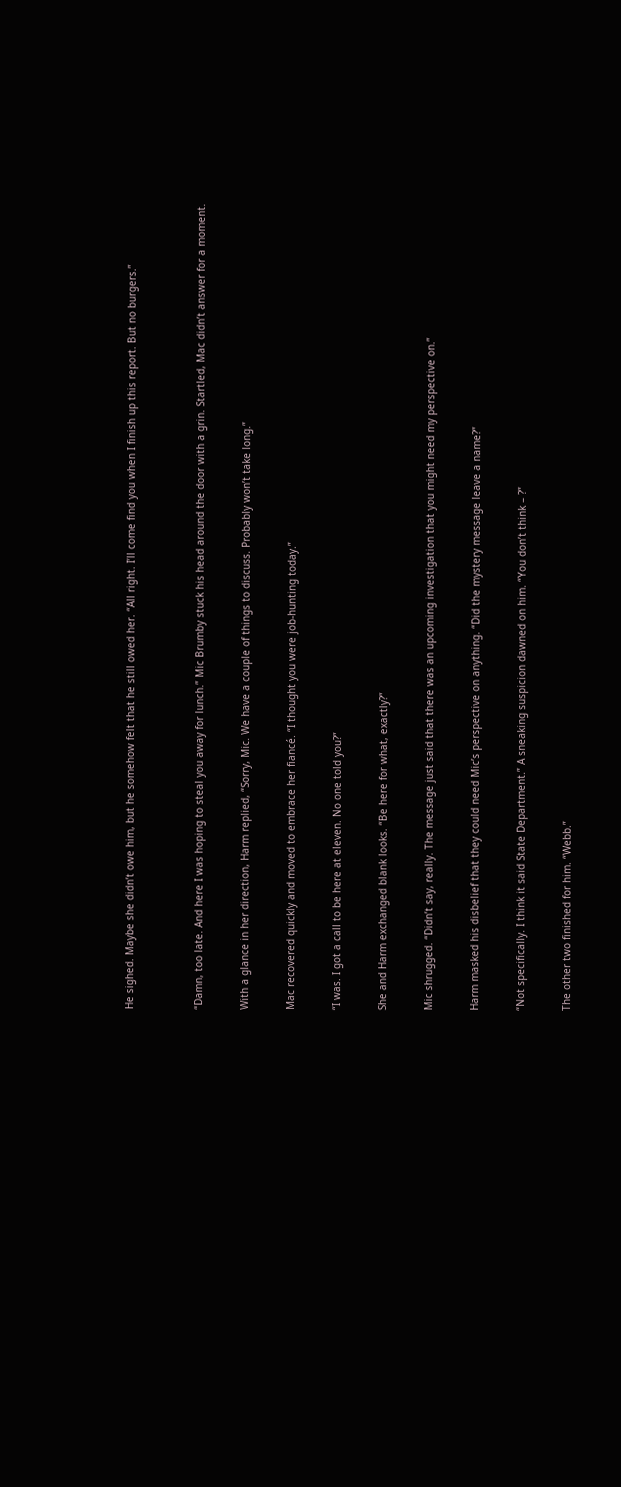He sighed. Maybe she didn’t owe him, but he somehow felt that he still owed her. “All right. I’ll come find you when I finish up this report. But no burgers.”


“Damn, too late. And here I was hoping to steal you away for lunch.” Mic Brumby stuck his head around the door with a grin. Startled, Mac didn’t answer for a moment.

With a glance in her direction, Harm replied, “Sorry, Mic. We have a couple of things to discuss. Probably won’t take long.”

Mac recovered quickly and moved to embrace her fiancé. “I thought you were job-hunting today.”

“I was. I got a call to be here at eleven. No one told you?”

She and Harm exchanged blank looks. “Be here for what, exactly?”

Mic shrugged. “Didn’t say, really. The message just said that there was an upcoming investigation that you might need my perspective on.”

Harm masked his disbelief that they could need Mic’s perspective on anything. “Did the mystery message leave a name?”

“Not specifically. I think it said State Department.” A sneaking suspicion dawned on him. “You don’t think – ?”

The other two finished for him. “Webb.”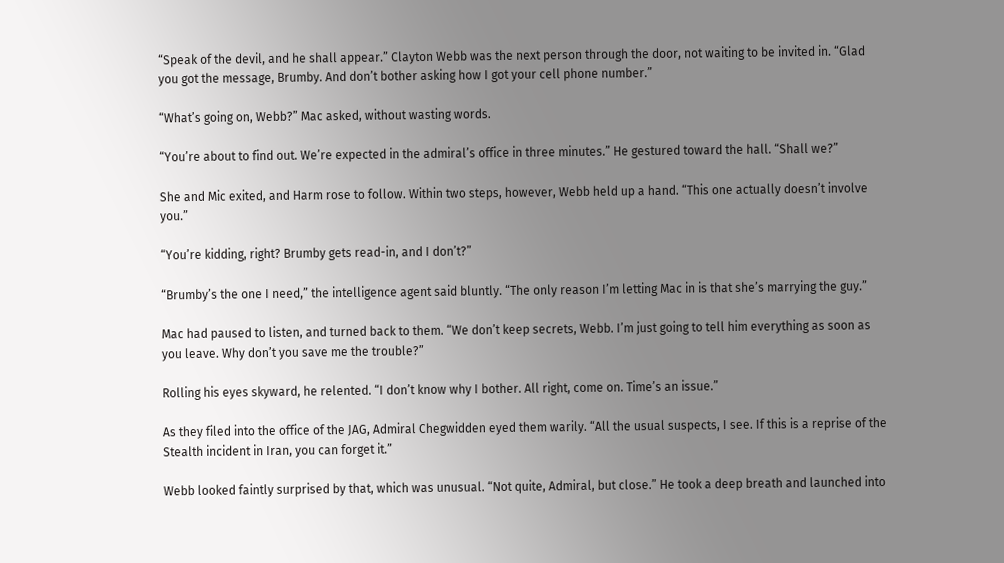“Speak of the devil, and he shall appear.” Clayton Webb was the next person through the door, not waiting to be invited in. “Glad you got the message, Brumby. And don’t bother asking how I got your cell phone number.”

“What’s going on, Webb?” Mac asked, without wasting words.

“You’re about to find out. We’re expected in the admiral’s office in three minutes.” He gestured toward the hall. “Shall we?”

She and Mic exited, and Harm rose to follow. Within two steps, however, Webb held up a hand. “This one actually doesn’t involve you.”

“You’re kidding, right? Brumby gets read-in, and I don’t?”

“Brumby’s the one I need,” the intelligence agent said bluntly. “The only reason I’m letting Mac in is that she’s marrying the guy.”

Mac had paused to listen, and turned back to them. “We don’t keep secrets, Webb. I’m just going to tell him everything as soon as you leave. Why don’t you save me the trouble?”

Rolling his eyes skyward, he relented. “I don’t know why I bother. All right, come on. Time’s an issue.”

As they filed into the office of the JAG, Admiral Chegwidden eyed them warily. “All the usual suspects, I see. If this is a reprise of the Stealth incident in Iran, you can forget it.”

Webb looked faintly surprised by that, which was unusual. “Not quite, Admiral, but close.” He took a deep breath and launched into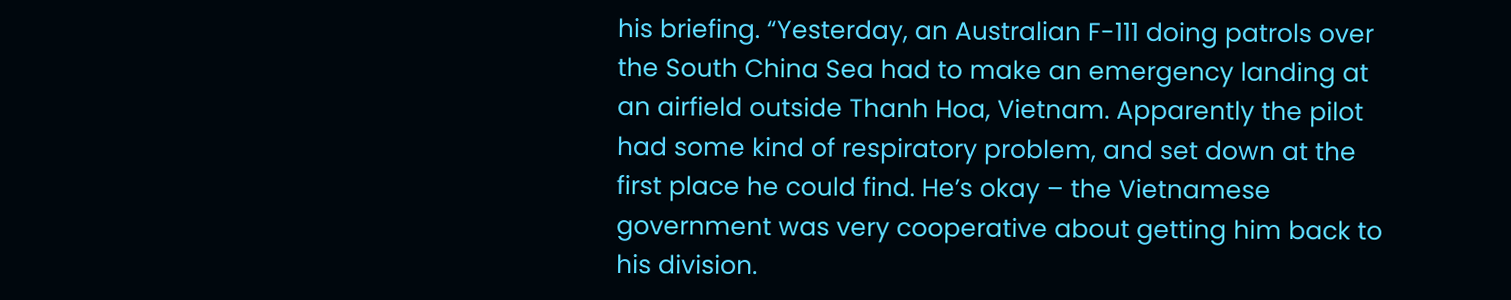his briefing. “Yesterday, an Australian F-111 doing patrols over the South China Sea had to make an emergency landing at an airfield outside Thanh Hoa, Vietnam. Apparently the pilot had some kind of respiratory problem, and set down at the first place he could find. He’s okay – the Vietnamese government was very cooperative about getting him back to his division.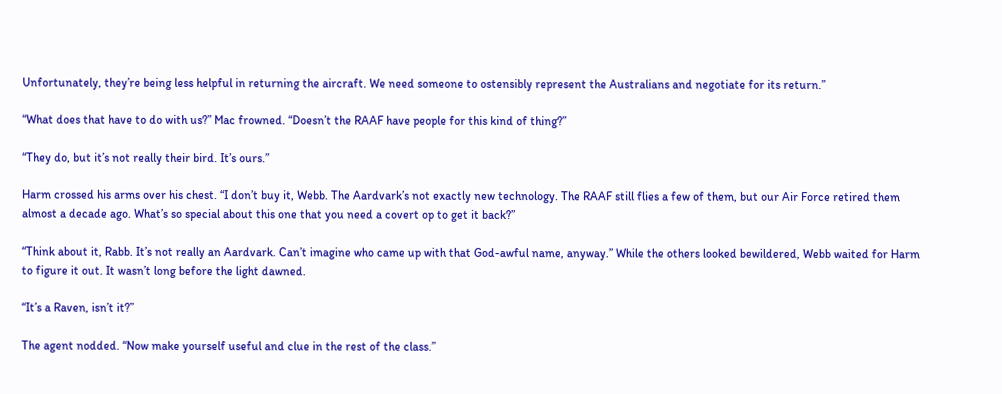Unfortunately, they’re being less helpful in returning the aircraft. We need someone to ostensibly represent the Australians and negotiate for its return.”

“What does that have to do with us?” Mac frowned. “Doesn’t the RAAF have people for this kind of thing?”

“They do, but it’s not really their bird. It’s ours.”

Harm crossed his arms over his chest. “I don’t buy it, Webb. The Aardvark’s not exactly new technology. The RAAF still flies a few of them, but our Air Force retired them almost a decade ago. What’s so special about this one that you need a covert op to get it back?”

“Think about it, Rabb. It’s not really an Aardvark. Can’t imagine who came up with that God-awful name, anyway.” While the others looked bewildered, Webb waited for Harm to figure it out. It wasn’t long before the light dawned.

“It’s a Raven, isn’t it?”

The agent nodded. “Now make yourself useful and clue in the rest of the class.”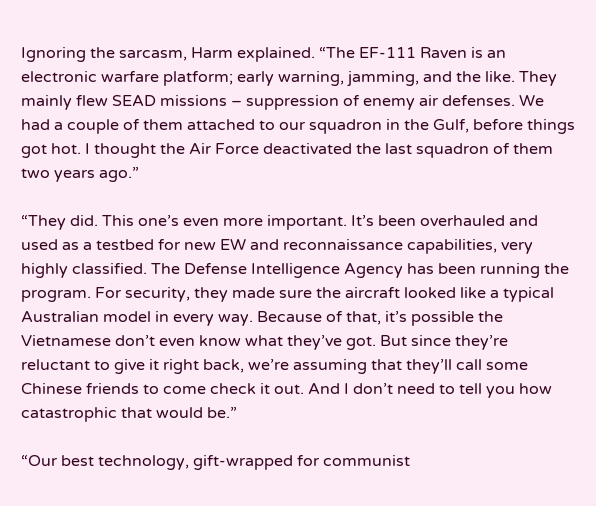Ignoring the sarcasm, Harm explained. “The EF-111 Raven is an electronic warfare platform; early warning, jamming, and the like. They mainly flew SEAD missions – suppression of enemy air defenses. We had a couple of them attached to our squadron in the Gulf, before things got hot. I thought the Air Force deactivated the last squadron of them two years ago.”

“They did. This one’s even more important. It’s been overhauled and used as a testbed for new EW and reconnaissance capabilities, very highly classified. The Defense Intelligence Agency has been running the program. For security, they made sure the aircraft looked like a typical Australian model in every way. Because of that, it’s possible the Vietnamese don’t even know what they’ve got. But since they’re reluctant to give it right back, we’re assuming that they’ll call some Chinese friends to come check it out. And I don’t need to tell you how catastrophic that would be.”

“Our best technology, gift-wrapped for communist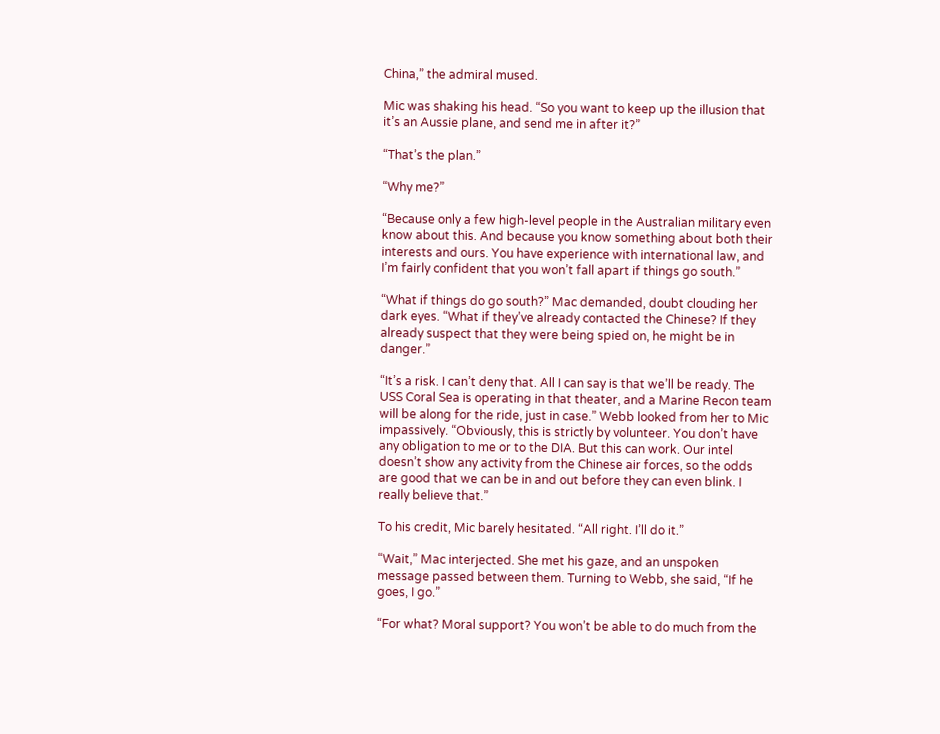China,” the admiral mused.

Mic was shaking his head. “So you want to keep up the illusion that it’s an Aussie plane, and send me in after it?”

“That’s the plan.”

“Why me?”

“Because only a few high-level people in the Australian military even know about this. And because you know something about both their interests and ours. You have experience with international law, and I’m fairly confident that you won’t fall apart if things go south.”

“What if things do go south?” Mac demanded, doubt clouding her dark eyes. “What if they’ve already contacted the Chinese? If they already suspect that they were being spied on, he might be in danger.”

“It’s a risk. I can’t deny that. All I can say is that we’ll be ready. The USS Coral Sea is operating in that theater, and a Marine Recon team will be along for the ride, just in case.” Webb looked from her to Mic impassively. “Obviously, this is strictly by volunteer. You don’t have any obligation to me or to the DIA. But this can work. Our intel doesn’t show any activity from the Chinese air forces, so the odds are good that we can be in and out before they can even blink. I really believe that.”

To his credit, Mic barely hesitated. “All right. I’ll do it.”

“Wait,” Mac interjected. She met his gaze, and an unspoken message passed between them. Turning to Webb, she said, “If he goes, I go.”

“For what? Moral support? You won’t be able to do much from the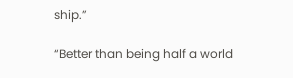ship.”

“Better than being half a world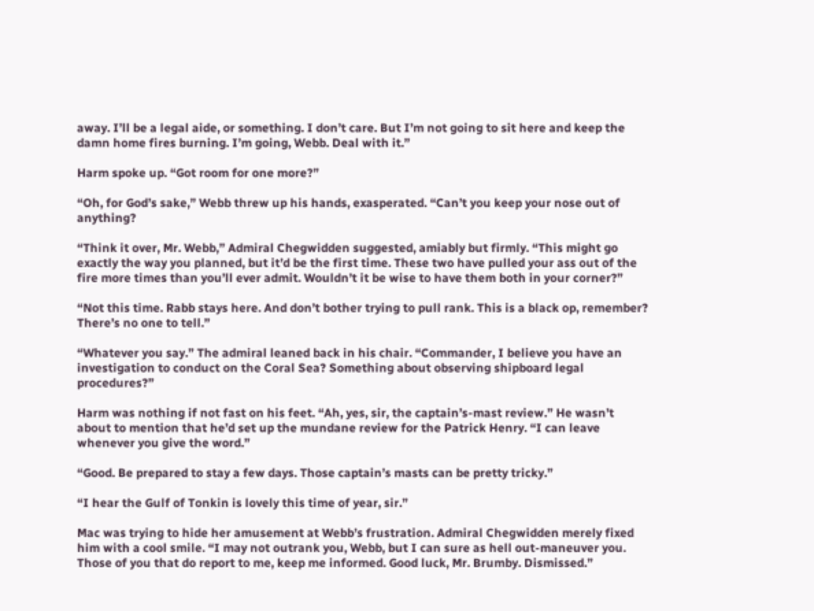away. I’ll be a legal aide, or something. I don’t care. But I’m not going to sit here and keep the damn home fires burning. I’m going, Webb. Deal with it.”

Harm spoke up. “Got room for one more?”

“Oh, for God’s sake,” Webb threw up his hands, exasperated. “Can’t you keep your nose out of anything?

“Think it over, Mr. Webb,” Admiral Chegwidden suggested, amiably but firmly. “This might go exactly the way you planned, but it’d be the first time. These two have pulled your ass out of the fire more times than you’ll ever admit. Wouldn’t it be wise to have them both in your corner?”

“Not this time. Rabb stays here. And don’t bother trying to pull rank. This is a black op, remember? There’s no one to tell.”

“Whatever you say.” The admiral leaned back in his chair. “Commander, I believe you have an investigation to conduct on the Coral Sea? Something about observing shipboard legal procedures?”

Harm was nothing if not fast on his feet. “Ah, yes, sir, the captain’s-mast review.” He wasn’t about to mention that he’d set up the mundane review for the Patrick Henry. “I can leave whenever you give the word.”

“Good. Be prepared to stay a few days. Those captain’s masts can be pretty tricky.”

“I hear the Gulf of Tonkin is lovely this time of year, sir.”

Mac was trying to hide her amusement at Webb’s frustration. Admiral Chegwidden merely fixed him with a cool smile. “I may not outrank you, Webb, but I can sure as hell out-maneuver you. Those of you that do report to me, keep me informed. Good luck, Mr. Brumby. Dismissed.”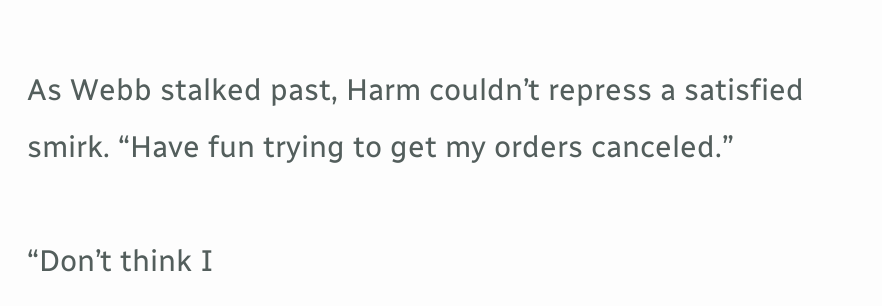As Webb stalked past, Harm couldn’t repress a satisfied smirk. “Have fun trying to get my orders canceled.”

“Don’t think I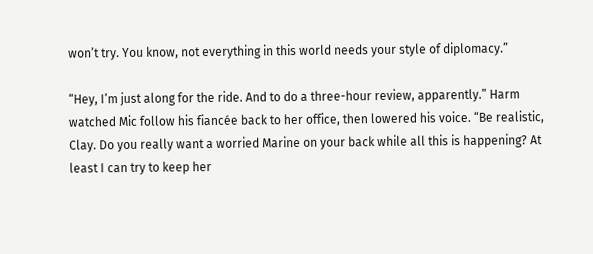won’t try. You know, not everything in this world needs your style of diplomacy.”

“Hey, I’m just along for the ride. And to do a three-hour review, apparently.” Harm watched Mic follow his fiancée back to her office, then lowered his voice. “Be realistic, Clay. Do you really want a worried Marine on your back while all this is happening? At least I can try to keep her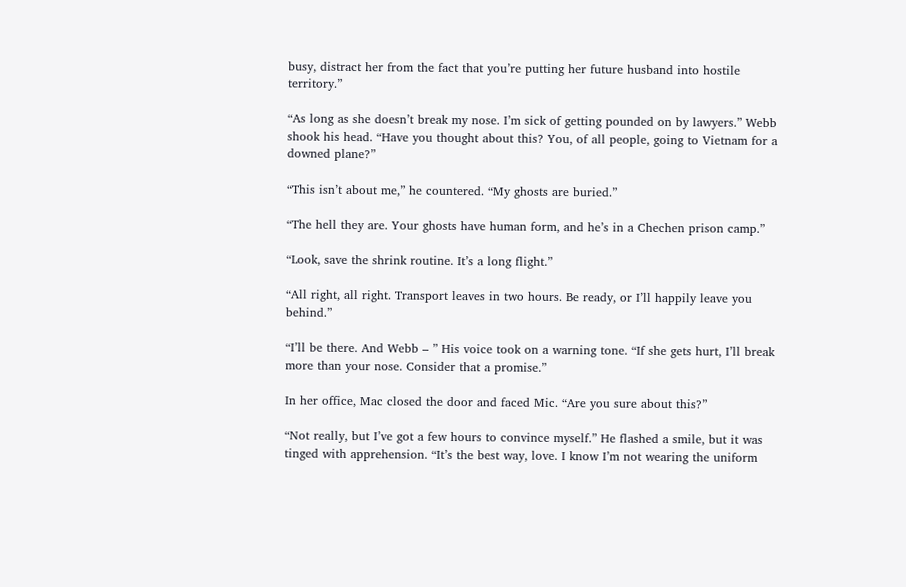busy, distract her from the fact that you’re putting her future husband into hostile territory.”

“As long as she doesn’t break my nose. I’m sick of getting pounded on by lawyers.” Webb shook his head. “Have you thought about this? You, of all people, going to Vietnam for a downed plane?”

“This isn’t about me,” he countered. “My ghosts are buried.”

“The hell they are. Your ghosts have human form, and he’s in a Chechen prison camp.”

“Look, save the shrink routine. It’s a long flight.”

“All right, all right. Transport leaves in two hours. Be ready, or I’ll happily leave you behind.”

“I’ll be there. And Webb – ” His voice took on a warning tone. “If she gets hurt, I’ll break more than your nose. Consider that a promise.”

In her office, Mac closed the door and faced Mic. “Are you sure about this?”

“Not really, but I’ve got a few hours to convince myself.” He flashed a smile, but it was tinged with apprehension. “It’s the best way, love. I know I’m not wearing the uniform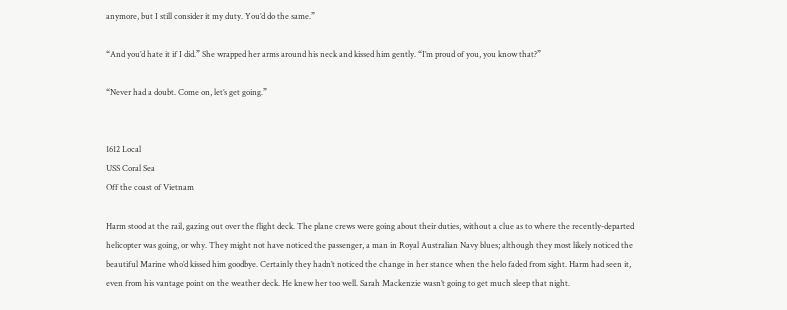anymore, but I still consider it my duty. You’d do the same.”

“And you’d hate it if I did.” She wrapped her arms around his neck and kissed him gently. “I’m proud of you, you know that?”

“Never had a doubt. Come on, let’s get going.”


1612 Local
USS Coral Sea
Off the coast of Vietnam

Harm stood at the rail, gazing out over the flight deck. The plane crews were going about their duties, without a clue as to where the recently-departed helicopter was going, or why. They might not have noticed the passenger, a man in Royal Australian Navy blues; although they most likely noticed the beautiful Marine who’d kissed him goodbye. Certainly they hadn’t noticed the change in her stance when the helo faded from sight. Harm had seen it, even from his vantage point on the weather deck. He knew her too well. Sarah Mackenzie wasn’t going to get much sleep that night.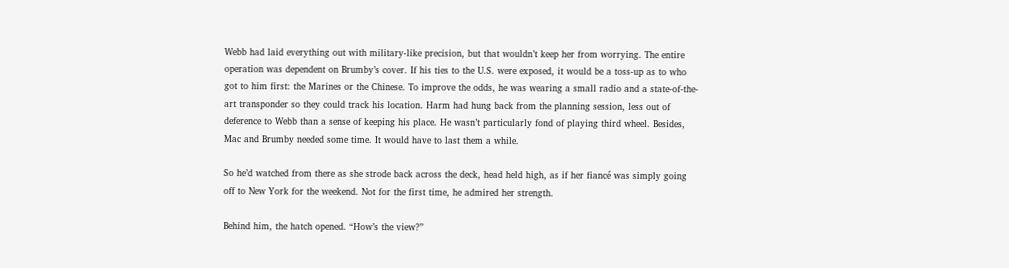Webb had laid everything out with military-like precision, but that wouldn’t keep her from worrying. The entire operation was dependent on Brumby’s cover. If his ties to the U.S. were exposed, it would be a toss-up as to who got to him first: the Marines or the Chinese. To improve the odds, he was wearing a small radio and a state-of-the-art transponder so they could track his location. Harm had hung back from the planning session, less out of deference to Webb than a sense of keeping his place. He wasn’t particularly fond of playing third wheel. Besides, Mac and Brumby needed some time. It would have to last them a while.

So he’d watched from there as she strode back across the deck, head held high, as if her fiancé was simply going off to New York for the weekend. Not for the first time, he admired her strength.

Behind him, the hatch opened. “How’s the view?”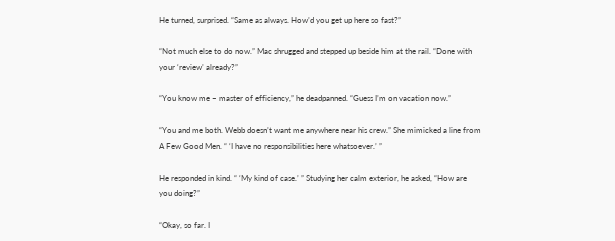He turned, surprised. “Same as always. How’d you get up here so fast?”

“Not much else to do now.” Mac shrugged and stepped up beside him at the rail. “Done with your ‘review’ already?”

“You know me – master of efficiency,” he deadpanned. “Guess I’m on vacation now.”

“You and me both. Webb doesn’t want me anywhere near his crew.” She mimicked a line from A Few Good Men. “ ‘I have no responsibilities here whatsoever.’ ”

He responded in kind. “ ‘My kind of case.’ ” Studying her calm exterior, he asked, “How are you doing?”

“Okay, so far. I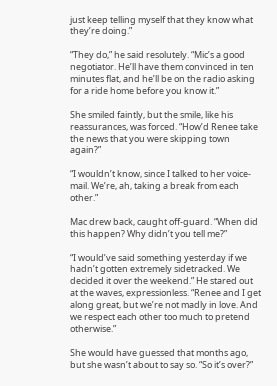just keep telling myself that they know what they’re doing.”

“They do,” he said resolutely. “Mic’s a good negotiator. He’ll have them convinced in ten minutes flat, and he’ll be on the radio asking for a ride home before you know it.”

She smiled faintly, but the smile, like his reassurances, was forced. “How’d Renee take the news that you were skipping town again?”

“I wouldn’t know, since I talked to her voice-mail. We’re, ah, taking a break from each other.”

Mac drew back, caught off-guard. “When did this happen? Why didn’t you tell me?”

“I would’ve said something yesterday if we hadn’t gotten extremely sidetracked. We decided it over the weekend.” He stared out at the waves, expressionless. “Renee and I get along great, but we’re not madly in love. And we respect each other too much to pretend otherwise.”

She would have guessed that months ago, but she wasn’t about to say so. “So it’s over?”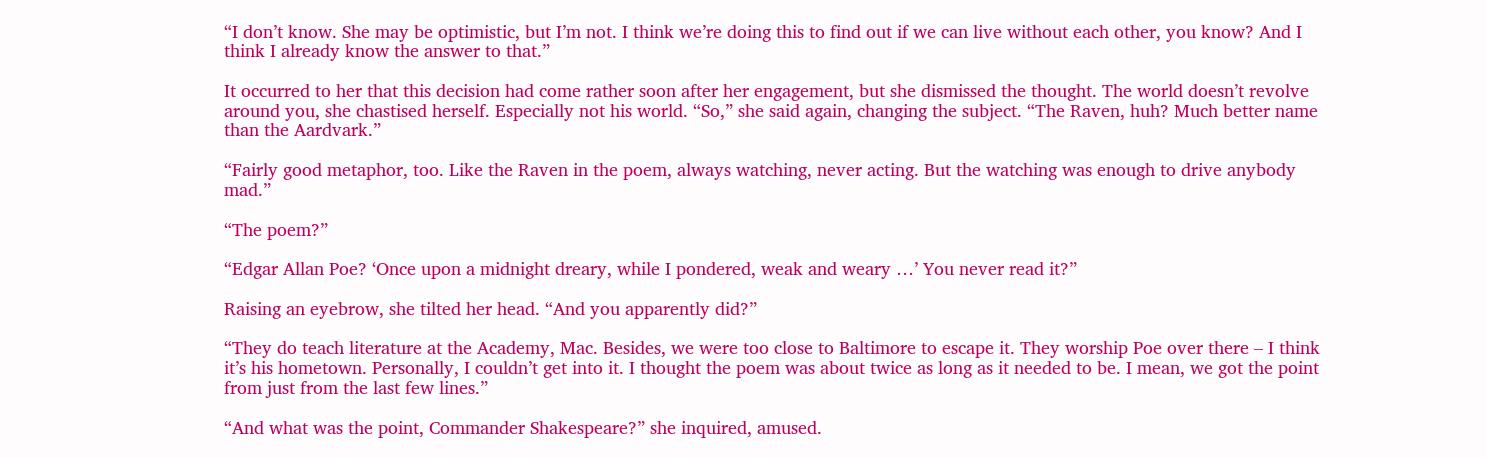“I don’t know. She may be optimistic, but I’m not. I think we’re doing this to find out if we can live without each other, you know? And I think I already know the answer to that.”

It occurred to her that this decision had come rather soon after her engagement, but she dismissed the thought. The world doesn’t revolve around you, she chastised herself. Especially not his world. “So,” she said again, changing the subject. “The Raven, huh? Much better name than the Aardvark.”

“Fairly good metaphor, too. Like the Raven in the poem, always watching, never acting. But the watching was enough to drive anybody mad.”

“The poem?”

“Edgar Allan Poe? ‘Once upon a midnight dreary, while I pondered, weak and weary …’ You never read it?”

Raising an eyebrow, she tilted her head. “And you apparently did?”

“They do teach literature at the Academy, Mac. Besides, we were too close to Baltimore to escape it. They worship Poe over there – I think it’s his hometown. Personally, I couldn’t get into it. I thought the poem was about twice as long as it needed to be. I mean, we got the point from just from the last few lines.”

“And what was the point, Commander Shakespeare?” she inquired, amused.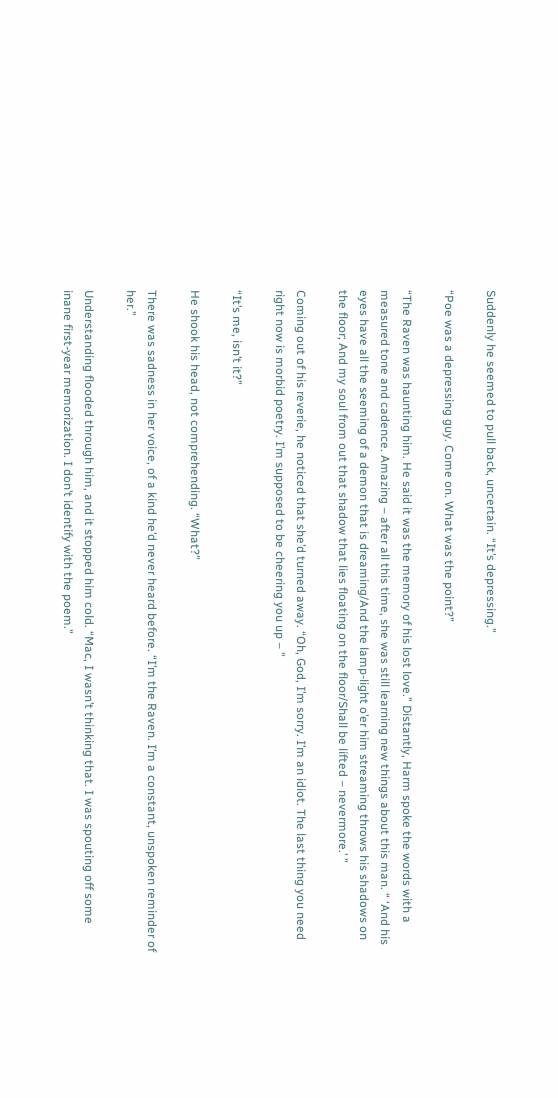Suddenly he seemed to pull back, uncertain. “It’s depressing.”

“Poe was a depressing guy. Come on. What was the point?”

“The Raven was haunting him. He said it was the memory of his lost love.” Distantly, Harm spoke the words with a measured tone and cadence. Amazing – after all this time, she was still learning new things about this man. “ ‘And his eyes have all the seeming of a demon that is dreaming/And the lamp-light o’er him streaming throws his shadows on the floor; And my soul from out that shadow that lies floating on the floor/Shall be lifted – nevermore.’ ”

Coming out of his reverie, he noticed that she’d turned away. “Oh, God, I’m sorry. I’m an idiot. The last thing you need right now is morbid poetry. I’m supposed to be cheering you up – ”

“It’s me, isn’t it?”

He shook his head, not comprehending. “What?”

There was sadness in her voice, of a kind he’d never heard before. “I’m the Raven. I’m a constant, unspoken reminder of her.”

Understanding flooded through him, and it stopped him cold. “Mac, I wasn’t thinking that. I was spouting off some inane first-year memorization. I don’t identify with the poem.”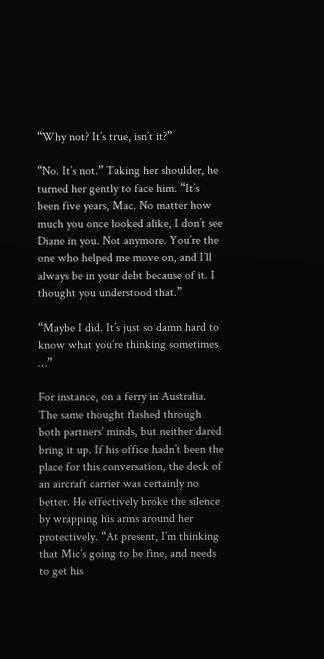“Why not? It’s true, isn’t it?”

“No. It’s not.” Taking her shoulder, he turned her gently to face him. “It’s been five years, Mac. No matter how much you once looked alike, I don’t see Diane in you. Not anymore. You’re the one who helped me move on, and I’ll always be in your debt because of it. I thought you understood that.”

“Maybe I did. It’s just so damn hard to know what you’re thinking sometimes …”

For instance, on a ferry in Australia. The same thought flashed through both partners’ minds, but neither dared bring it up. If his office hadn’t been the place for this conversation, the deck of an aircraft carrier was certainly no better. He effectively broke the silence by wrapping his arms around her protectively. “At present, I’m thinking that Mic’s going to be fine, and needs to get his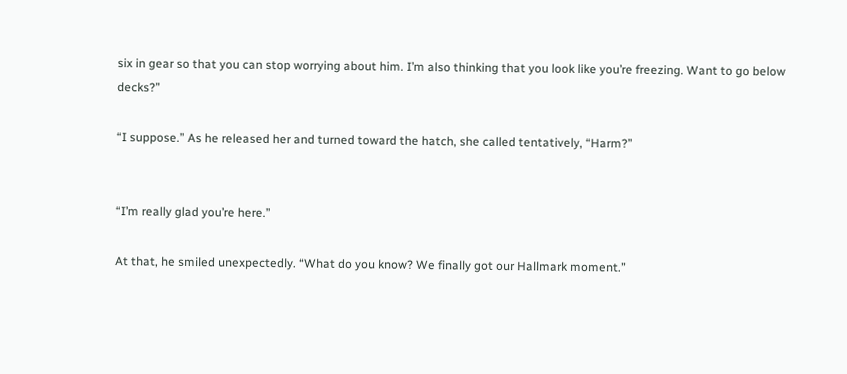six in gear so that you can stop worrying about him. I’m also thinking that you look like you’re freezing. Want to go below decks?”

“I suppose.” As he released her and turned toward the hatch, she called tentatively, “Harm?”


“I’m really glad you’re here.”

At that, he smiled unexpectedly. “What do you know? We finally got our Hallmark moment.”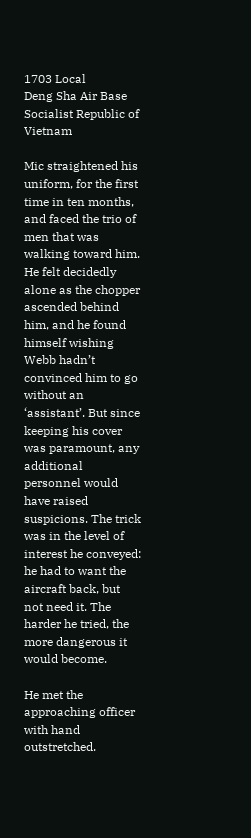1703 Local
Deng Sha Air Base
Socialist Republic of Vietnam

Mic straightened his uniform, for the first time in ten months, and faced the trio of men that was walking toward him. He felt decidedly alone as the chopper ascended behind him, and he found himself wishing Webb hadn’t convinced him to go without an ‘assistant’. But since keeping his cover was paramount, any additional personnel would have raised suspicions. The trick was in the level of interest he conveyed: he had to want the aircraft back, but not need it. The harder he tried, the more dangerous it would become.

He met the approaching officer with hand outstretched.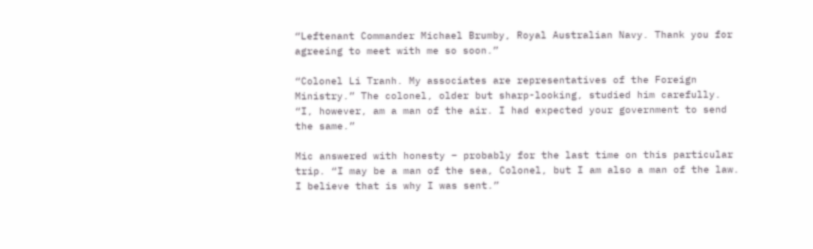“Leftenant Commander Michael Brumby, Royal Australian Navy. Thank you for agreeing to meet with me so soon.”

“Colonel Li Tranh. My associates are representatives of the Foreign Ministry.” The colonel, older but sharp-looking, studied him carefully. “I, however, am a man of the air. I had expected your government to send the same.”

Mic answered with honesty – probably for the last time on this particular trip. “I may be a man of the sea, Colonel, but I am also a man of the law. I believe that is why I was sent.”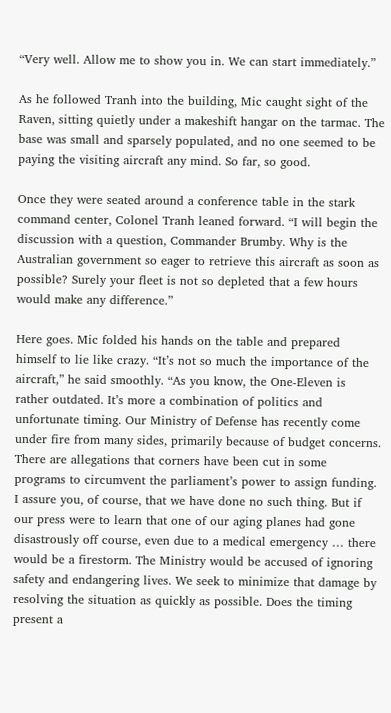“Very well. Allow me to show you in. We can start immediately.”

As he followed Tranh into the building, Mic caught sight of the Raven, sitting quietly under a makeshift hangar on the tarmac. The base was small and sparsely populated, and no one seemed to be paying the visiting aircraft any mind. So far, so good.

Once they were seated around a conference table in the stark command center, Colonel Tranh leaned forward. “I will begin the discussion with a question, Commander Brumby. Why is the Australian government so eager to retrieve this aircraft as soon as possible? Surely your fleet is not so depleted that a few hours would make any difference.”

Here goes. Mic folded his hands on the table and prepared himself to lie like crazy. “It’s not so much the importance of the aircraft,” he said smoothly. “As you know, the One-Eleven is rather outdated. It’s more a combination of politics and unfortunate timing. Our Ministry of Defense has recently come under fire from many sides, primarily because of budget concerns. There are allegations that corners have been cut in some programs to circumvent the parliament’s power to assign funding. I assure you, of course, that we have done no such thing. But if our press were to learn that one of our aging planes had gone disastrously off course, even due to a medical emergency … there would be a firestorm. The Ministry would be accused of ignoring safety and endangering lives. We seek to minimize that damage by resolving the situation as quickly as possible. Does the timing present a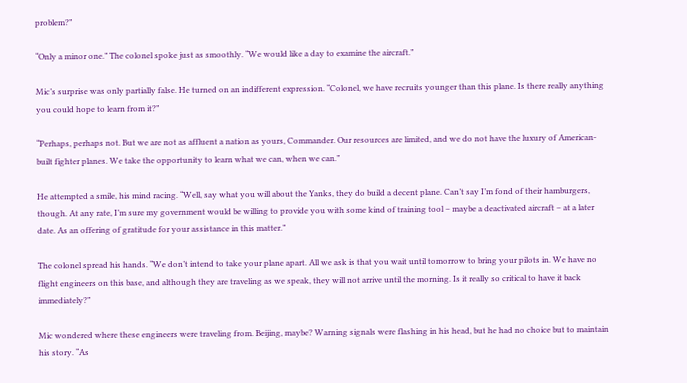problem?”

“Only a minor one.” The colonel spoke just as smoothly. “We would like a day to examine the aircraft.”

Mic’s surprise was only partially false. He turned on an indifferent expression. “Colonel, we have recruits younger than this plane. Is there really anything you could hope to learn from it?”

“Perhaps, perhaps not. But we are not as affluent a nation as yours, Commander. Our resources are limited, and we do not have the luxury of American-built fighter planes. We take the opportunity to learn what we can, when we can.”

He attempted a smile, his mind racing. “Well, say what you will about the Yanks, they do build a decent plane. Can’t say I’m fond of their hamburgers, though. At any rate, I’m sure my government would be willing to provide you with some kind of training tool – maybe a deactivated aircraft – at a later date. As an offering of gratitude for your assistance in this matter.”

The colonel spread his hands. “We don’t intend to take your plane apart. All we ask is that you wait until tomorrow to bring your pilots in. We have no flight engineers on this base, and although they are traveling as we speak, they will not arrive until the morning. Is it really so critical to have it back immediately?”

Mic wondered where these engineers were traveling from. Beijing, maybe? Warning signals were flashing in his head, but he had no choice but to maintain his story. “As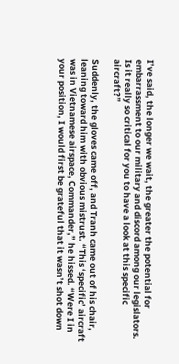I’ve said, the longer we wait, the greater the potential for embarrassment to our military and discord among our legislators. Is it really so critical for you to have a look at this specific aircraft?”

Suddenly, the gloves came off, and Tranh came out of his chair, leaning toward him with obvious mistrust. “This ‘specific’ aircraft was in Vietnamese airspace, Commander,” he hissed. “Were I in your position, I would first be grateful that it wasn’t shot down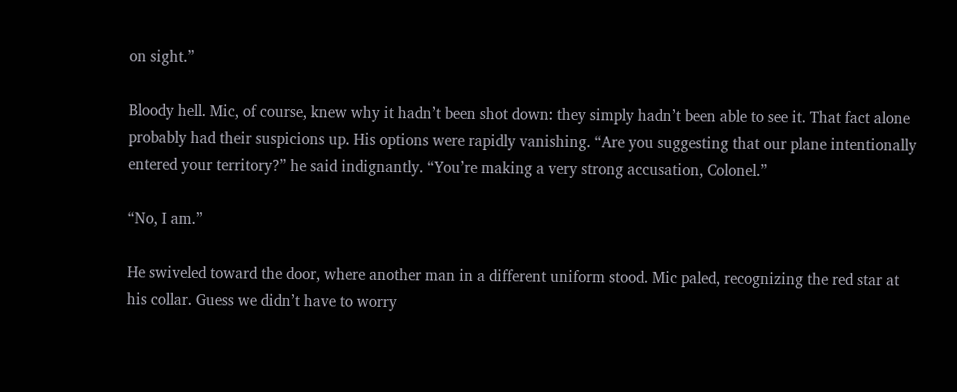on sight.”

Bloody hell. Mic, of course, knew why it hadn’t been shot down: they simply hadn’t been able to see it. That fact alone probably had their suspicions up. His options were rapidly vanishing. “Are you suggesting that our plane intentionally entered your territory?” he said indignantly. “You’re making a very strong accusation, Colonel.”

“No, I am.”

He swiveled toward the door, where another man in a different uniform stood. Mic paled, recognizing the red star at his collar. Guess we didn’t have to worry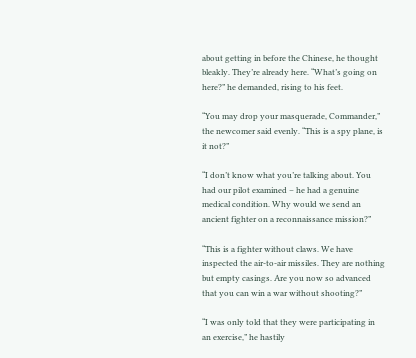about getting in before the Chinese, he thought bleakly. They’re already here. “What’s going on here?” he demanded, rising to his feet.

“You may drop your masquerade, Commander,” the newcomer said evenly. “This is a spy plane, is it not?”

“I don’t know what you’re talking about. You had our pilot examined – he had a genuine medical condition. Why would we send an ancient fighter on a reconnaissance mission?”

“This is a fighter without claws. We have inspected the air-to-air missiles. They are nothing but empty casings. Are you now so advanced that you can win a war without shooting?”

“I was only told that they were participating in an exercise,” he hastily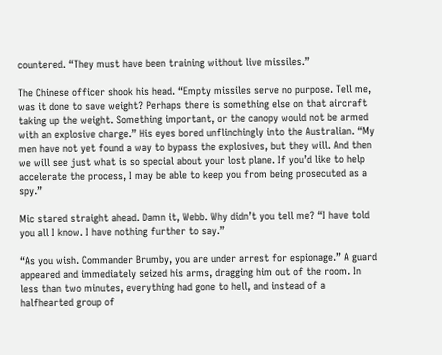countered. “They must have been training without live missiles.”

The Chinese officer shook his head. “Empty missiles serve no purpose. Tell me, was it done to save weight? Perhaps there is something else on that aircraft taking up the weight. Something important, or the canopy would not be armed with an explosive charge.” His eyes bored unflinchingly into the Australian. “My men have not yet found a way to bypass the explosives, but they will. And then we will see just what is so special about your lost plane. If you’d like to help accelerate the process, I may be able to keep you from being prosecuted as a spy.”

Mic stared straight ahead. Damn it, Webb. Why didn’t you tell me? “I have told you all I know. I have nothing further to say.”

“As you wish. Commander Brumby, you are under arrest for espionage.” A guard appeared and immediately seized his arms, dragging him out of the room. In less than two minutes, everything had gone to hell, and instead of a halfhearted group of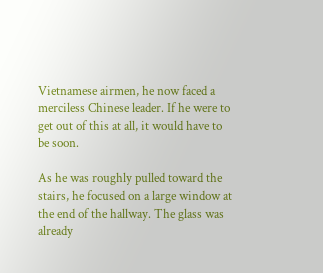Vietnamese airmen, he now faced a merciless Chinese leader. If he were to get out of this at all, it would have to be soon.

As he was roughly pulled toward the stairs, he focused on a large window at the end of the hallway. The glass was already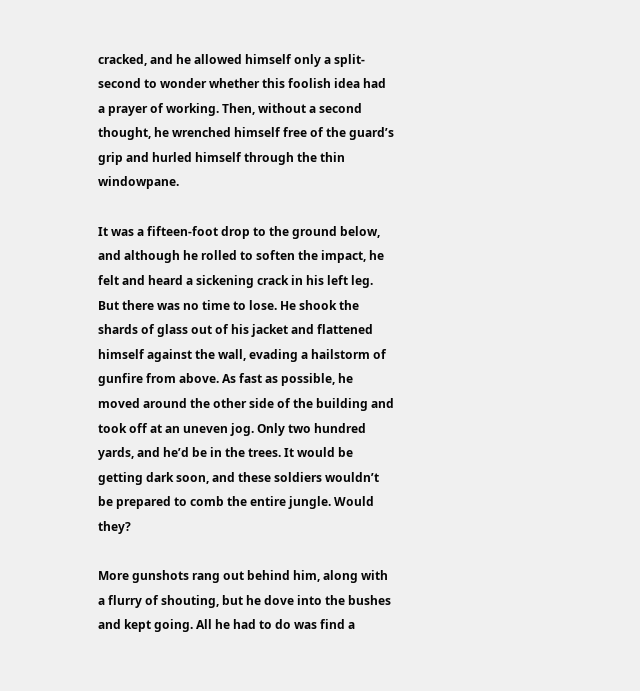cracked, and he allowed himself only a split-second to wonder whether this foolish idea had a prayer of working. Then, without a second thought, he wrenched himself free of the guard’s grip and hurled himself through the thin windowpane.

It was a fifteen-foot drop to the ground below, and although he rolled to soften the impact, he felt and heard a sickening crack in his left leg. But there was no time to lose. He shook the shards of glass out of his jacket and flattened himself against the wall, evading a hailstorm of gunfire from above. As fast as possible, he moved around the other side of the building and took off at an uneven jog. Only two hundred yards, and he’d be in the trees. It would be getting dark soon, and these soldiers wouldn’t be prepared to comb the entire jungle. Would they?

More gunshots rang out behind him, along with a flurry of shouting, but he dove into the bushes and kept going. All he had to do was find a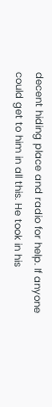decent hiding place and radio for help. If anyone could get to him in all this. He took in his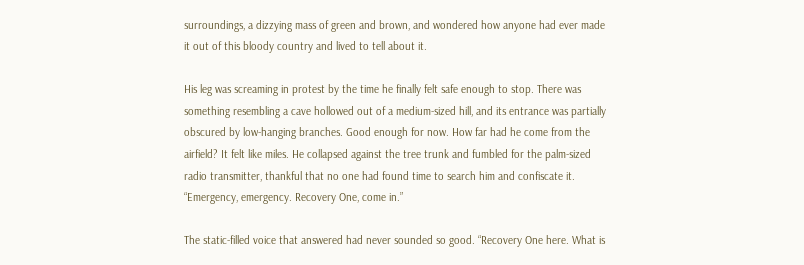surroundings, a dizzying mass of green and brown, and wondered how anyone had ever made it out of this bloody country and lived to tell about it.

His leg was screaming in protest by the time he finally felt safe enough to stop. There was something resembling a cave hollowed out of a medium-sized hill, and its entrance was partially obscured by low-hanging branches. Good enough for now. How far had he come from the airfield? It felt like miles. He collapsed against the tree trunk and fumbled for the palm-sized radio transmitter, thankful that no one had found time to search him and confiscate it. “Emergency, emergency. Recovery One, come in.”

The static-filled voice that answered had never sounded so good. “Recovery One here. What is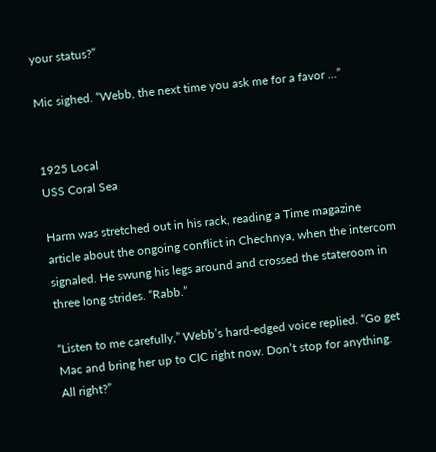your status?”

Mic sighed. “Webb, the next time you ask me for a favor …”


1925 Local
USS Coral Sea

Harm was stretched out in his rack, reading a Time magazine article about the ongoing conflict in Chechnya, when the intercom signaled. He swung his legs around and crossed the stateroom in three long strides. “Rabb.”

“Listen to me carefully,” Webb’s hard-edged voice replied. “Go get Mac and bring her up to CIC right now. Don’t stop for anything. All right?”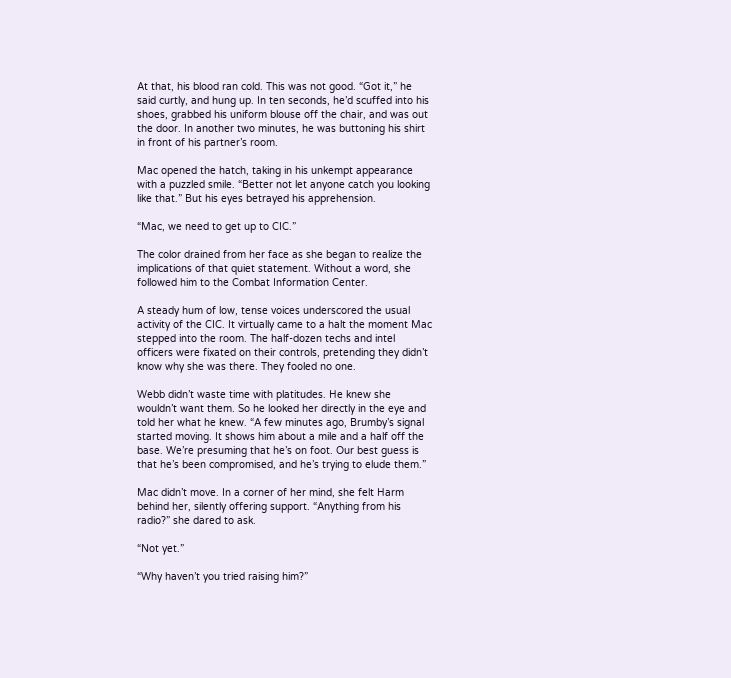At that, his blood ran cold. This was not good. “Got it,” he said curtly, and hung up. In ten seconds, he’d scuffed into his shoes, grabbed his uniform blouse off the chair, and was out the door. In another two minutes, he was buttoning his shirt in front of his partner’s room.

Mac opened the hatch, taking in his unkempt appearance with a puzzled smile. “Better not let anyone catch you looking like that.” But his eyes betrayed his apprehension.

“Mac, we need to get up to CIC.”

The color drained from her face as she began to realize the implications of that quiet statement. Without a word, she followed him to the Combat Information Center.

A steady hum of low, tense voices underscored the usual activity of the CIC. It virtually came to a halt the moment Mac stepped into the room. The half-dozen techs and intel officers were fixated on their controls, pretending they didn’t know why she was there. They fooled no one.

Webb didn’t waste time with platitudes. He knew she wouldn’t want them. So he looked her directly in the eye and told her what he knew. “A few minutes ago, Brumby’s signal started moving. It shows him about a mile and a half off the base. We’re presuming that he’s on foot. Our best guess is that he’s been compromised, and he’s trying to elude them.”

Mac didn’t move. In a corner of her mind, she felt Harm behind her, silently offering support. “Anything from his radio?” she dared to ask.

“Not yet.”

“Why haven’t you tried raising him?”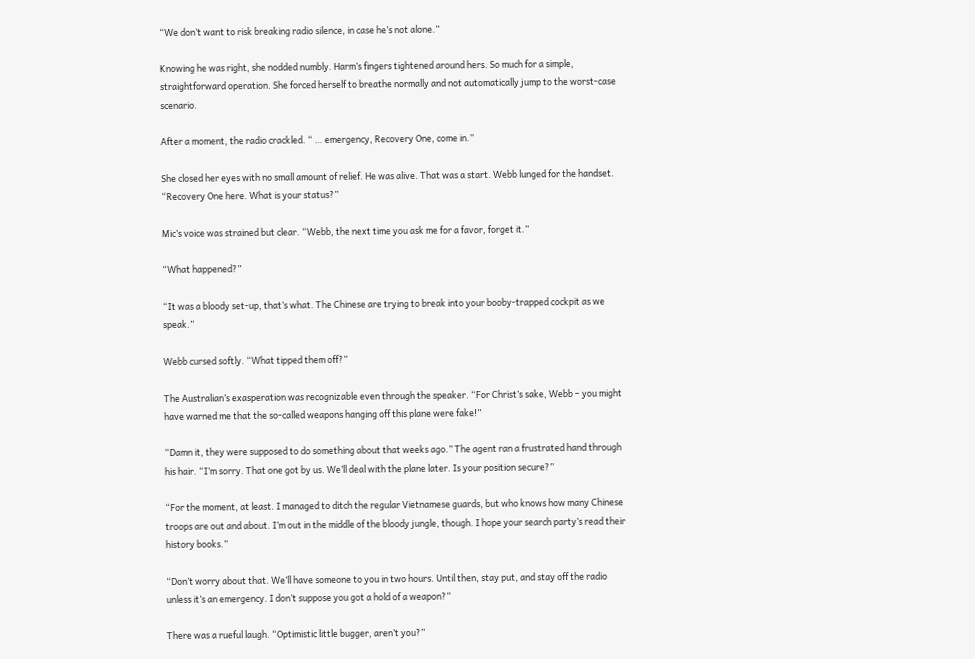“We don’t want to risk breaking radio silence, in case he’s not alone.”

Knowing he was right, she nodded numbly. Harm’s fingers tightened around hers. So much for a simple, straightforward operation. She forced herself to breathe normally and not automatically jump to the worst-case scenario.

After a moment, the radio crackled. “ … emergency, Recovery One, come in.”

She closed her eyes with no small amount of relief. He was alive. That was a start. Webb lunged for the handset. “Recovery One here. What is your status?”

Mic’s voice was strained but clear. “Webb, the next time you ask me for a favor, forget it.”

“What happened?”

“It was a bloody set-up, that’s what. The Chinese are trying to break into your booby-trapped cockpit as we speak.”

Webb cursed softly. “What tipped them off?”

The Australian’s exasperation was recognizable even through the speaker. “For Christ’s sake, Webb – you might have warned me that the so-called weapons hanging off this plane were fake!”

“Damn it, they were supposed to do something about that weeks ago.” The agent ran a frustrated hand through his hair. “I’m sorry. That one got by us. We’ll deal with the plane later. Is your position secure?”

“For the moment, at least. I managed to ditch the regular Vietnamese guards, but who knows how many Chinese troops are out and about. I’m out in the middle of the bloody jungle, though. I hope your search party’s read their history books.”

“Don’t worry about that. We’ll have someone to you in two hours. Until then, stay put, and stay off the radio unless it’s an emergency. I don’t suppose you got a hold of a weapon?”

There was a rueful laugh. “Optimistic little bugger, aren’t you?”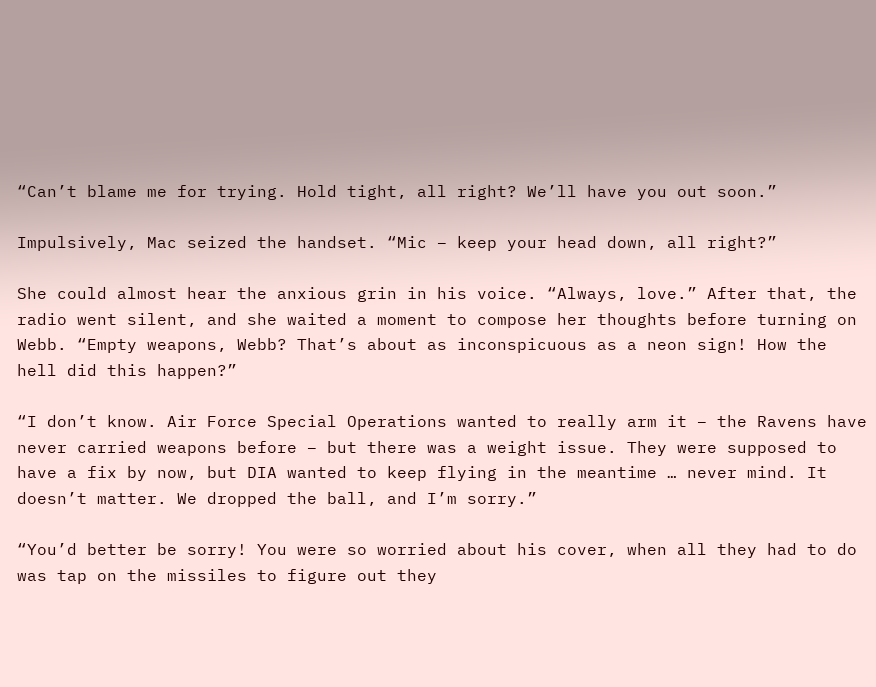“Can’t blame me for trying. Hold tight, all right? We’ll have you out soon.”

Impulsively, Mac seized the handset. “Mic – keep your head down, all right?”

She could almost hear the anxious grin in his voice. “Always, love.” After that, the radio went silent, and she waited a moment to compose her thoughts before turning on Webb. “Empty weapons, Webb? That’s about as inconspicuous as a neon sign! How the hell did this happen?”

“I don’t know. Air Force Special Operations wanted to really arm it – the Ravens have never carried weapons before – but there was a weight issue. They were supposed to have a fix by now, but DIA wanted to keep flying in the meantime … never mind. It doesn’t matter. We dropped the ball, and I’m sorry.”

“You’d better be sorry! You were so worried about his cover, when all they had to do was tap on the missiles to figure out they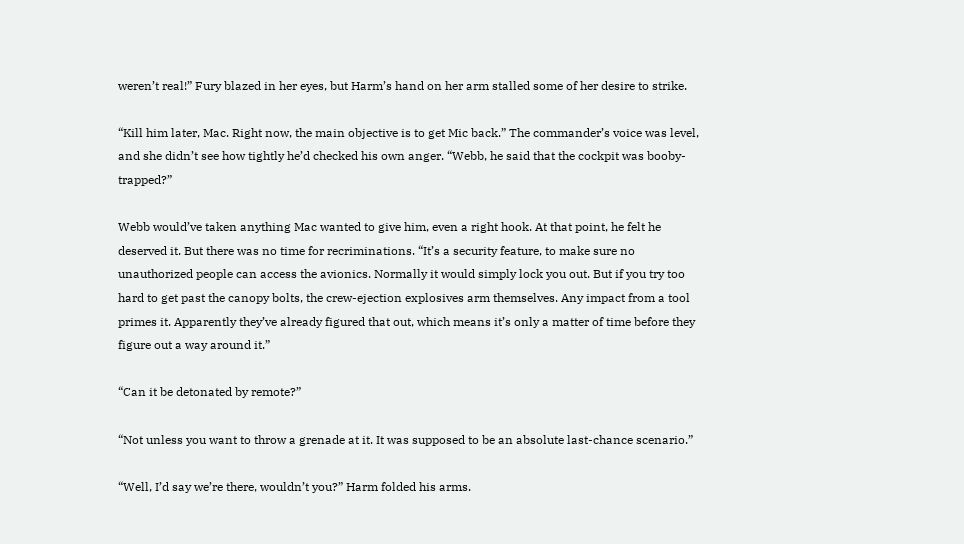weren’t real!” Fury blazed in her eyes, but Harm’s hand on her arm stalled some of her desire to strike.

“Kill him later, Mac. Right now, the main objective is to get Mic back.” The commander’s voice was level, and she didn’t see how tightly he’d checked his own anger. “Webb, he said that the cockpit was booby-trapped?”

Webb would’ve taken anything Mac wanted to give him, even a right hook. At that point, he felt he deserved it. But there was no time for recriminations. “It’s a security feature, to make sure no unauthorized people can access the avionics. Normally it would simply lock you out. But if you try too hard to get past the canopy bolts, the crew-ejection explosives arm themselves. Any impact from a tool primes it. Apparently they’ve already figured that out, which means it’s only a matter of time before they figure out a way around it.”

“Can it be detonated by remote?”

“Not unless you want to throw a grenade at it. It was supposed to be an absolute last-chance scenario.”

“Well, I’d say we’re there, wouldn’t you?” Harm folded his arms.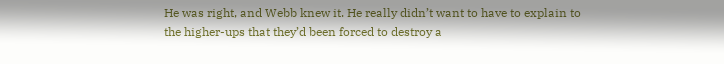He was right, and Webb knew it. He really didn’t want to have to explain to the higher-ups that they’d been forced to destroy a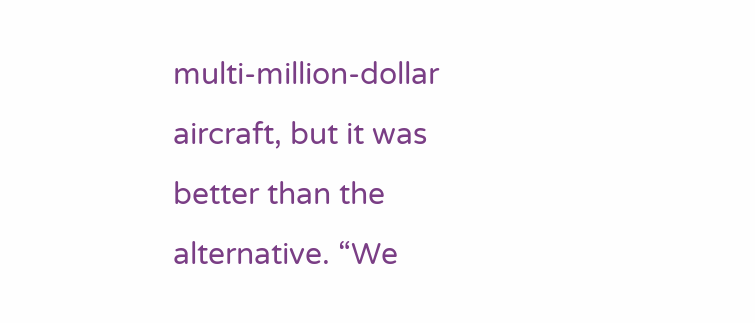multi-million-dollar aircraft, but it was better than the alternative. “We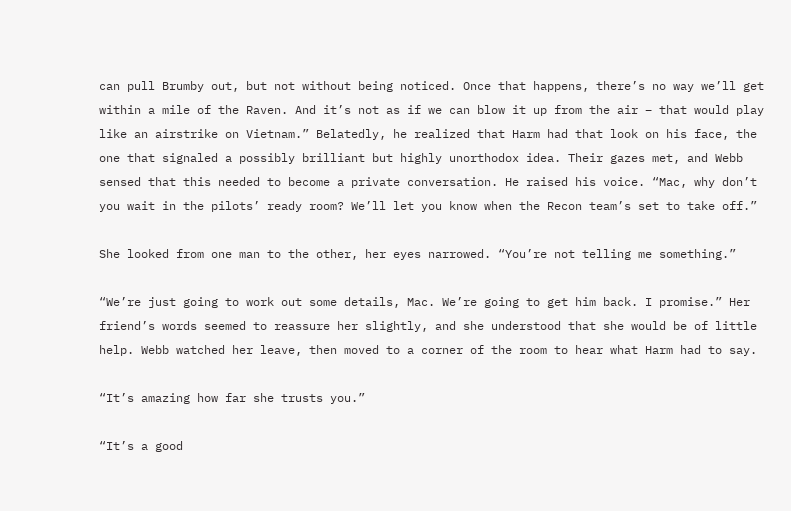can pull Brumby out, but not without being noticed. Once that happens, there’s no way we’ll get within a mile of the Raven. And it’s not as if we can blow it up from the air – that would play like an airstrike on Vietnam.” Belatedly, he realized that Harm had that look on his face, the one that signaled a possibly brilliant but highly unorthodox idea. Their gazes met, and Webb sensed that this needed to become a private conversation. He raised his voice. “Mac, why don’t you wait in the pilots’ ready room? We’ll let you know when the Recon team’s set to take off.”

She looked from one man to the other, her eyes narrowed. “You’re not telling me something.”

“We’re just going to work out some details, Mac. We’re going to get him back. I promise.” Her friend’s words seemed to reassure her slightly, and she understood that she would be of little help. Webb watched her leave, then moved to a corner of the room to hear what Harm had to say.

“It’s amazing how far she trusts you.”

“It’s a good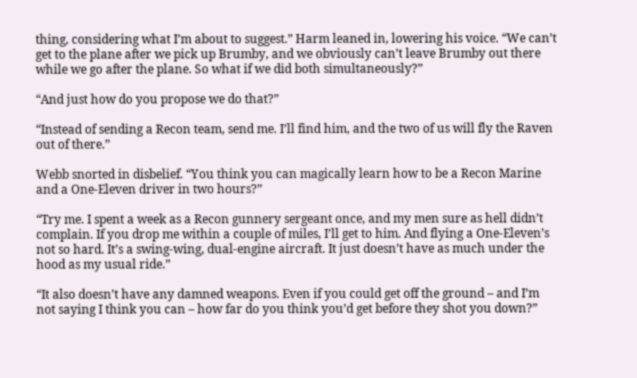thing, considering what I’m about to suggest.” Harm leaned in, lowering his voice. “We can’t get to the plane after we pick up Brumby, and we obviously can’t leave Brumby out there while we go after the plane. So what if we did both simultaneously?”

“And just how do you propose we do that?”

“Instead of sending a Recon team, send me. I’ll find him, and the two of us will fly the Raven out of there.”

Webb snorted in disbelief. “You think you can magically learn how to be a Recon Marine and a One-Eleven driver in two hours?”

“Try me. I spent a week as a Recon gunnery sergeant once, and my men sure as hell didn’t complain. If you drop me within a couple of miles, I’ll get to him. And flying a One-Eleven’s not so hard. It’s a swing-wing, dual-engine aircraft. It just doesn’t have as much under the hood as my usual ride.”

“It also doesn’t have any damned weapons. Even if you could get off the ground – and I’m not saying I think you can – how far do you think you’d get before they shot you down?”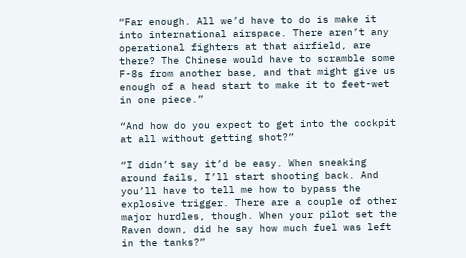“Far enough. All we’d have to do is make it into international airspace. There aren’t any operational fighters at that airfield, are there? The Chinese would have to scramble some F-8s from another base, and that might give us enough of a head start to make it to feet-wet in one piece.”

“And how do you expect to get into the cockpit at all without getting shot?”

“I didn’t say it’d be easy. When sneaking around fails, I’ll start shooting back. And you’ll have to tell me how to bypass the explosive trigger. There are a couple of other major hurdles, though. When your pilot set the Raven down, did he say how much fuel was left in the tanks?”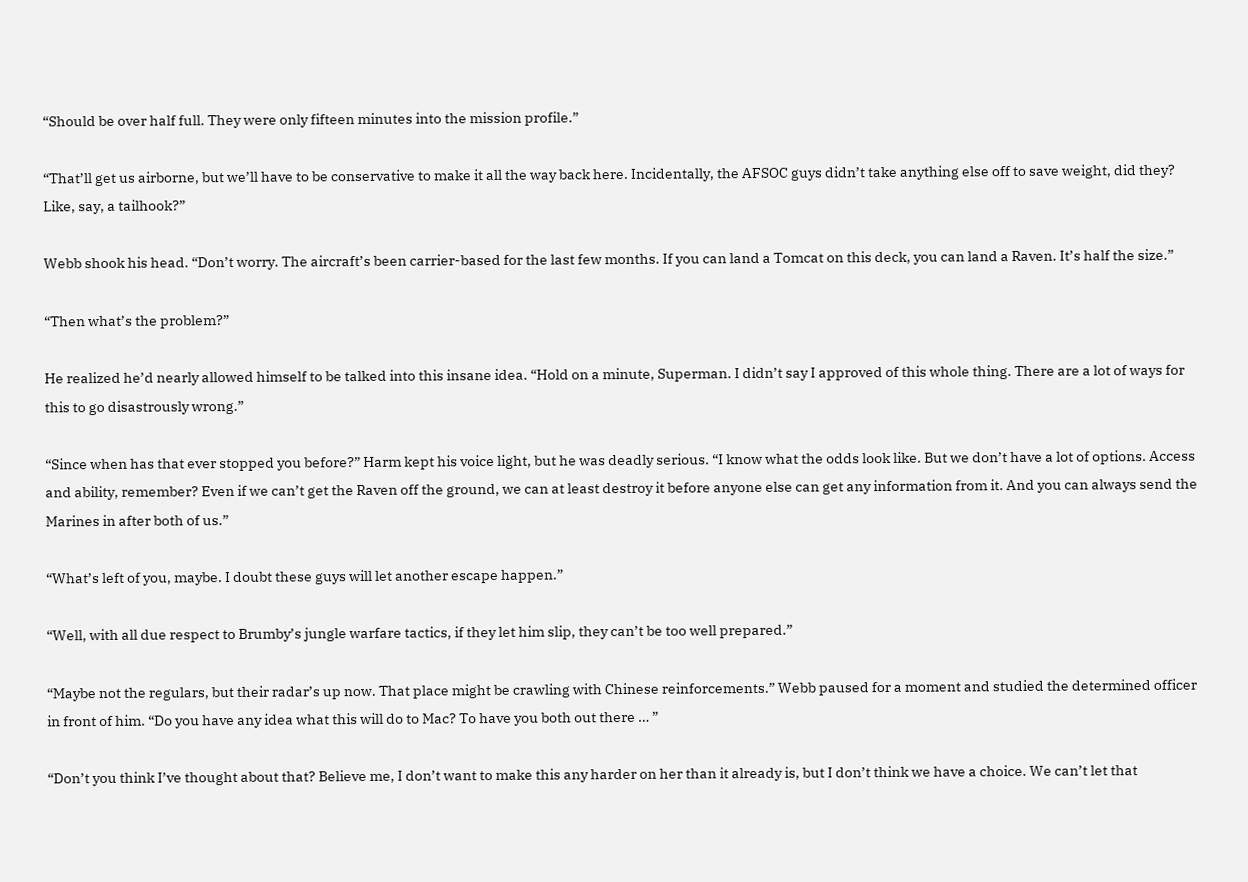“Should be over half full. They were only fifteen minutes into the mission profile.”

“That’ll get us airborne, but we’ll have to be conservative to make it all the way back here. Incidentally, the AFSOC guys didn’t take anything else off to save weight, did they? Like, say, a tailhook?”

Webb shook his head. “Don’t worry. The aircraft’s been carrier-based for the last few months. If you can land a Tomcat on this deck, you can land a Raven. It’s half the size.”

“Then what’s the problem?”

He realized he’d nearly allowed himself to be talked into this insane idea. “Hold on a minute, Superman. I didn’t say I approved of this whole thing. There are a lot of ways for this to go disastrously wrong.”

“Since when has that ever stopped you before?” Harm kept his voice light, but he was deadly serious. “I know what the odds look like. But we don’t have a lot of options. Access and ability, remember? Even if we can’t get the Raven off the ground, we can at least destroy it before anyone else can get any information from it. And you can always send the Marines in after both of us.”

“What’s left of you, maybe. I doubt these guys will let another escape happen.”

“Well, with all due respect to Brumby’s jungle warfare tactics, if they let him slip, they can’t be too well prepared.”

“Maybe not the regulars, but their radar’s up now. That place might be crawling with Chinese reinforcements.” Webb paused for a moment and studied the determined officer in front of him. “Do you have any idea what this will do to Mac? To have you both out there … ”

“Don’t you think I’ve thought about that? Believe me, I don’t want to make this any harder on her than it already is, but I don’t think we have a choice. We can’t let that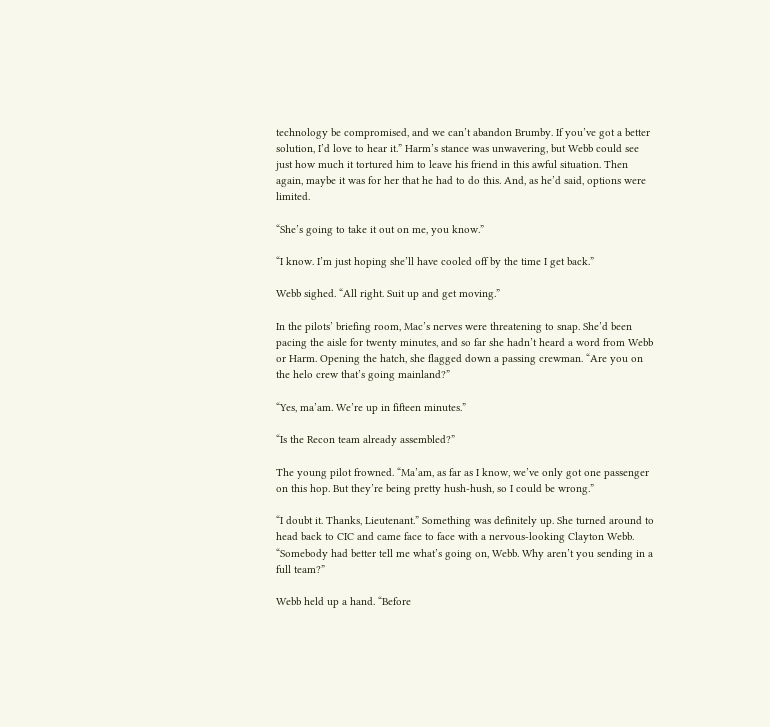technology be compromised, and we can’t abandon Brumby. If you’ve got a better solution, I’d love to hear it.” Harm’s stance was unwavering, but Webb could see just how much it tortured him to leave his friend in this awful situation. Then again, maybe it was for her that he had to do this. And, as he’d said, options were limited.

“She’s going to take it out on me, you know.”

“I know. I’m just hoping she’ll have cooled off by the time I get back.”

Webb sighed. “All right. Suit up and get moving.”

In the pilots’ briefing room, Mac’s nerves were threatening to snap. She’d been pacing the aisle for twenty minutes, and so far she hadn’t heard a word from Webb or Harm. Opening the hatch, she flagged down a passing crewman. “Are you on the helo crew that’s going mainland?”

“Yes, ma’am. We’re up in fifteen minutes.”

“Is the Recon team already assembled?”

The young pilot frowned. “Ma’am, as far as I know, we’ve only got one passenger on this hop. But they’re being pretty hush-hush, so I could be wrong.”

“I doubt it. Thanks, Lieutenant.” Something was definitely up. She turned around to head back to CIC and came face to face with a nervous-looking Clayton Webb. “Somebody had better tell me what’s going on, Webb. Why aren’t you sending in a full team?”

Webb held up a hand. “Before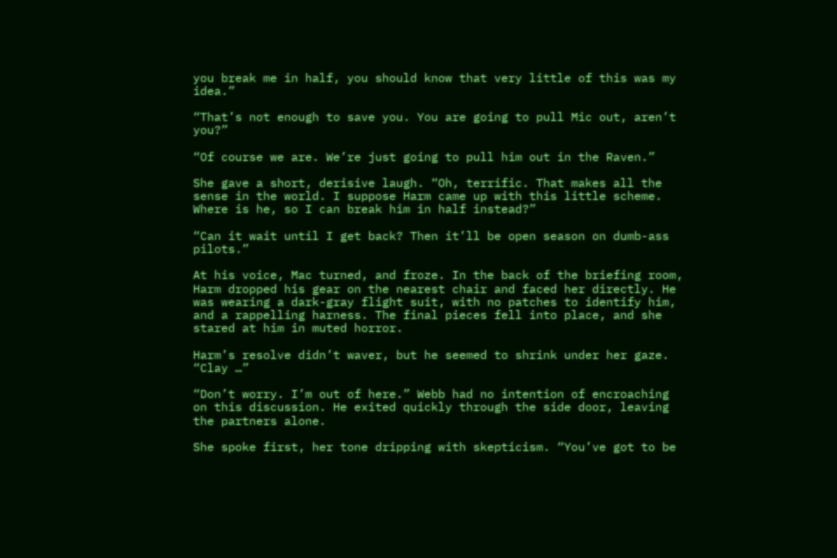you break me in half, you should know that very little of this was my idea.”

“That’s not enough to save you. You are going to pull Mic out, aren’t you?”

“Of course we are. We’re just going to pull him out in the Raven.”

She gave a short, derisive laugh. “Oh, terrific. That makes all the sense in the world. I suppose Harm came up with this little scheme. Where is he, so I can break him in half instead?”

“Can it wait until I get back? Then it’ll be open season on dumb-ass pilots.”

At his voice, Mac turned, and froze. In the back of the briefing room, Harm dropped his gear on the nearest chair and faced her directly. He was wearing a dark-gray flight suit, with no patches to identify him, and a rappelling harness. The final pieces fell into place, and she stared at him in muted horror.

Harm’s resolve didn’t waver, but he seemed to shrink under her gaze. “Clay …”

“Don’t worry. I’m out of here.” Webb had no intention of encroaching on this discussion. He exited quickly through the side door, leaving the partners alone.

She spoke first, her tone dripping with skepticism. “You’ve got to be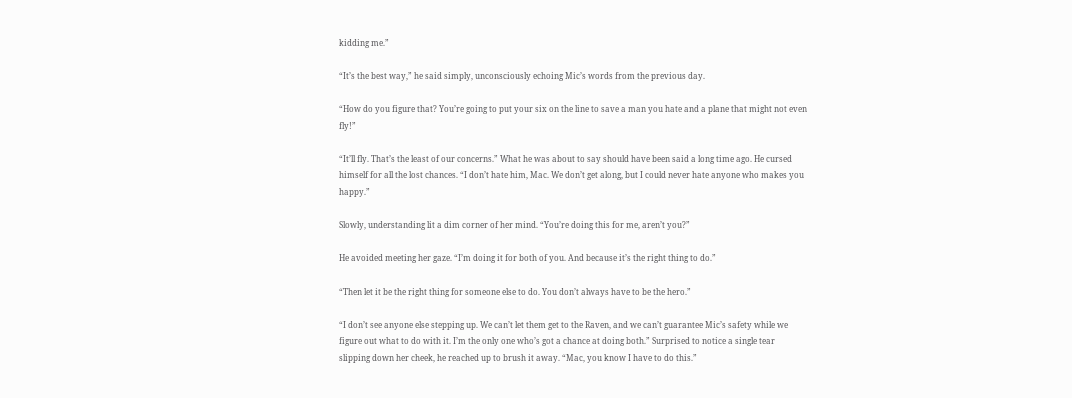kidding me.”

“It’s the best way,” he said simply, unconsciously echoing Mic’s words from the previous day.

“How do you figure that? You’re going to put your six on the line to save a man you hate and a plane that might not even fly!”

“It’ll fly. That’s the least of our concerns.” What he was about to say should have been said a long time ago. He cursed himself for all the lost chances. “I don’t hate him, Mac. We don’t get along, but I could never hate anyone who makes you happy.”

Slowly, understanding lit a dim corner of her mind. “You’re doing this for me, aren’t you?”

He avoided meeting her gaze. “I’m doing it for both of you. And because it’s the right thing to do.”

“Then let it be the right thing for someone else to do. You don’t always have to be the hero.”

“I don’t see anyone else stepping up. We can’t let them get to the Raven, and we can’t guarantee Mic’s safety while we figure out what to do with it. I’m the only one who’s got a chance at doing both.” Surprised to notice a single tear slipping down her cheek, he reached up to brush it away. “Mac, you know I have to do this.”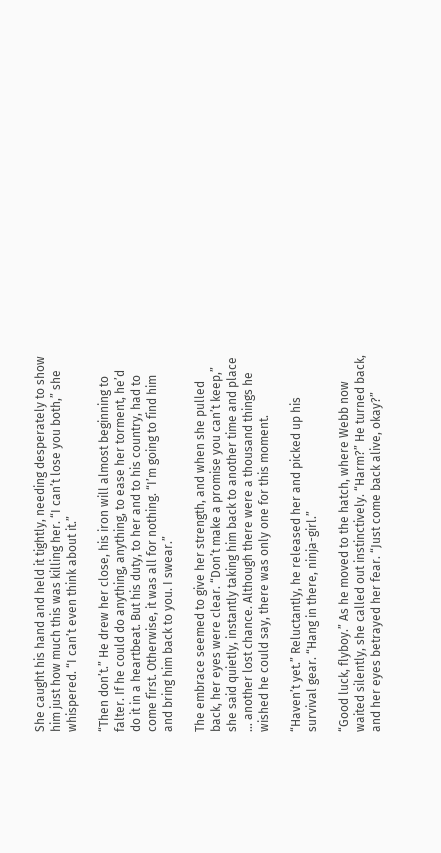She caught his hand and held it tightly, needing desperately to show him just how much this was killing her. “I can’t lose you both,” she whispered. “I can’t even think about it.”

“Then don’t.” He drew her close, his iron will almost beginning to falter. If he could do anything, anything, to ease her torment, he’d do it in a heartbeat. But his duty, to her and to his country, had to come first. Otherwise, it was all for nothing. “I’m going to find him and bring him back to you. I swear.”

The embrace seemed to give her strength, and when she pulled back, her eyes were clear. “Don’t make a promise you can’t keep,” she said quietly, instantly taking him back to another time and place … another lost chance. Although there were a thousand things he wished he could say, there was only one for this moment.

“Haven’t yet.” Reluctantly, he released her and picked up his survival gear. “Hang in there, ninja-girl.”

“Good luck, flyboy.” As he moved to the hatch, where Webb now waited silently, she called out instinctively. “Harm?” He turned back, and her eyes betrayed her fear. “Just come back alive, okay?”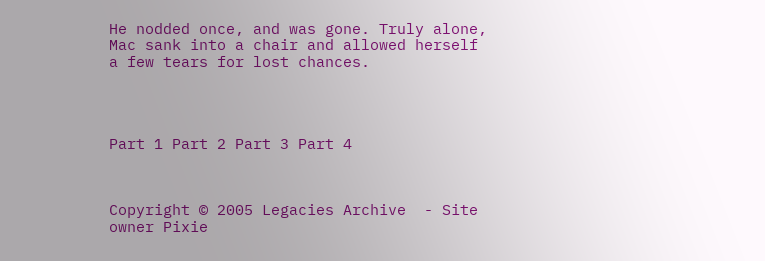He nodded once, and was gone. Truly alone, Mac sank into a chair and allowed herself a few tears for lost chances.




Part 1 Part 2 Part 3 Part 4



Copyright © 2005 Legacies Archive  - Site owner Pixie